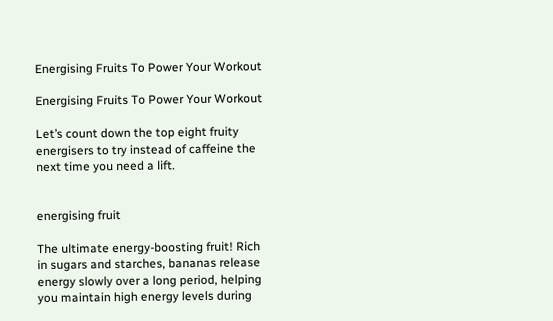Energising Fruits To Power Your Workout

Energising Fruits To Power Your Workout

Let’s count down the top eight fruity energisers to try instead of caffeine the next time you need a lift.


energising fruit

The ultimate energy-boosting fruit! Rich in sugars and starches, bananas release energy slowly over a long period, helping you maintain high energy levels during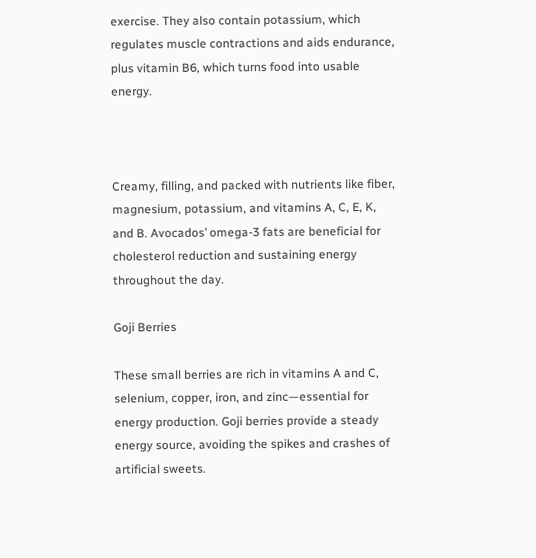exercise. They also contain potassium, which regulates muscle contractions and aids endurance, plus vitamin B6, which turns food into usable energy.



Creamy, filling, and packed with nutrients like fiber, magnesium, potassium, and vitamins A, C, E, K, and B. Avocados’ omega-3 fats are beneficial for cholesterol reduction and sustaining energy throughout the day.

Goji Berries

These small berries are rich in vitamins A and C, selenium, copper, iron, and zinc—essential for energy production. Goji berries provide a steady energy source, avoiding the spikes and crashes of artificial sweets.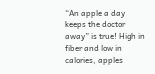“An apple a day keeps the doctor away” is true! High in fiber and low in calories, apples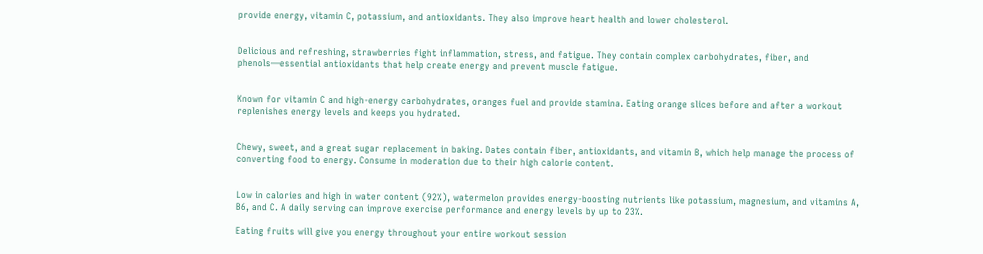provide energy, vitamin C, potassium, and antioxidants. They also improve heart health and lower cholesterol.


Delicious and refreshing, strawberries fight inflammation, stress, and fatigue. They contain complex carbohydrates, fiber, and phenols—essential antioxidants that help create energy and prevent muscle fatigue.


Known for vitamin C and high-energy carbohydrates, oranges fuel and provide stamina. Eating orange slices before and after a workout replenishes energy levels and keeps you hydrated.


Chewy, sweet, and a great sugar replacement in baking. Dates contain fiber, antioxidants, and vitamin B, which help manage the process of converting food to energy. Consume in moderation due to their high calorie content.


Low in calories and high in water content (92%), watermelon provides energy-boosting nutrients like potassium, magnesium, and vitamins A, B6, and C. A daily serving can improve exercise performance and energy levels by up to 23%.

Eating fruits will give you energy throughout your entire workout session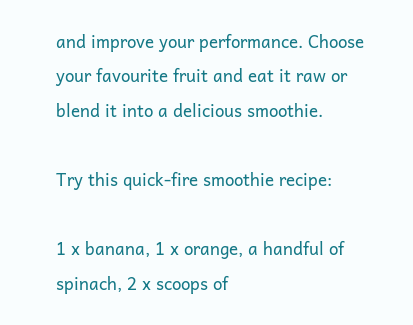and improve your performance. Choose your favourite fruit and eat it raw or blend it into a delicious smoothie.

Try this quick-fire smoothie recipe:

1 x banana, 1 x orange, a handful of spinach, 2 x scoops of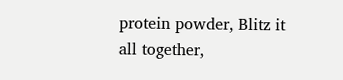protein powder, Blitz it all together,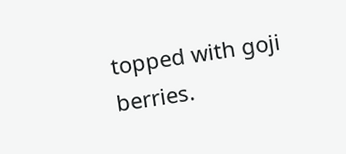topped with goji berries.